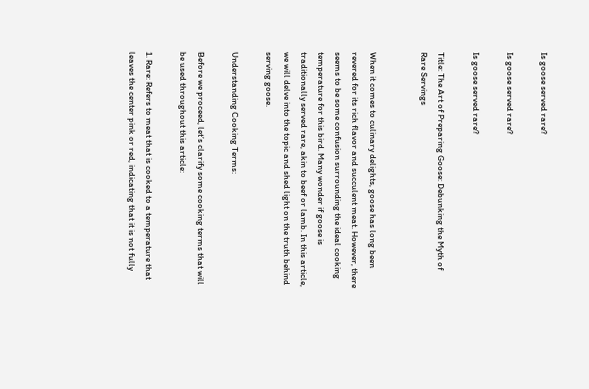Is goose served rare?

Is goose served rare?

Is goose served rare?

Title: The Art of Preparing Goose: Debunking the Myth of Rare Servings


When it comes to culinary delights, goose has long been revered for its rich flavor and succulent meat. However, there seems to be some confusion surrounding the ideal cooking temperature for this bird. Many wonder if goose is traditionally served rare, akin to beef or lamb. In this article, we will delve into the topic and shed light on the truth behind serving goose.

Understanding Cooking Terms:

Before we proceed, let’s clarify some cooking terms that will be used throughout this article:

1. Rare: Refers to meat that is cooked to a temperature that leaves the center pink or red, indicating that it is not fully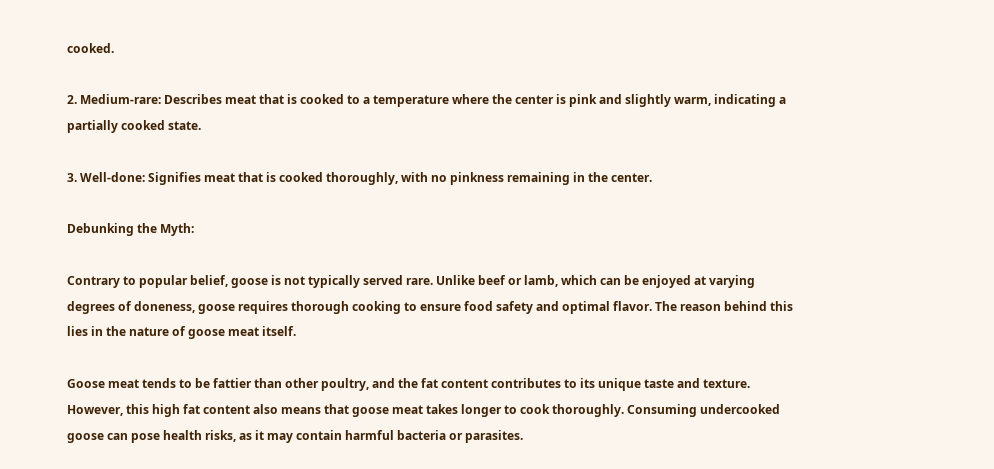cooked.

2. Medium-rare: Describes meat that is cooked to a temperature where the center is pink and slightly warm, indicating a partially cooked state.

3. Well-done: Signifies meat that is cooked thoroughly, with no pinkness remaining in the center.

Debunking the Myth:

Contrary to popular belief, goose is not typically served rare. Unlike beef or lamb, which can be enjoyed at varying degrees of doneness, goose requires thorough cooking to ensure food safety and optimal flavor. The reason behind this lies in the nature of goose meat itself.

Goose meat tends to be fattier than other poultry, and the fat content contributes to its unique taste and texture. However, this high fat content also means that goose meat takes longer to cook thoroughly. Consuming undercooked goose can pose health risks, as it may contain harmful bacteria or parasites.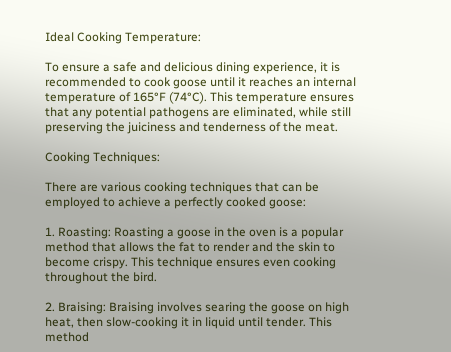Ideal Cooking Temperature:

To ensure a safe and delicious dining experience, it is recommended to cook goose until it reaches an internal temperature of 165°F (74°C). This temperature ensures that any potential pathogens are eliminated, while still preserving the juiciness and tenderness of the meat.

Cooking Techniques:

There are various cooking techniques that can be employed to achieve a perfectly cooked goose:

1. Roasting: Roasting a goose in the oven is a popular method that allows the fat to render and the skin to become crispy. This technique ensures even cooking throughout the bird.

2. Braising: Braising involves searing the goose on high heat, then slow-cooking it in liquid until tender. This method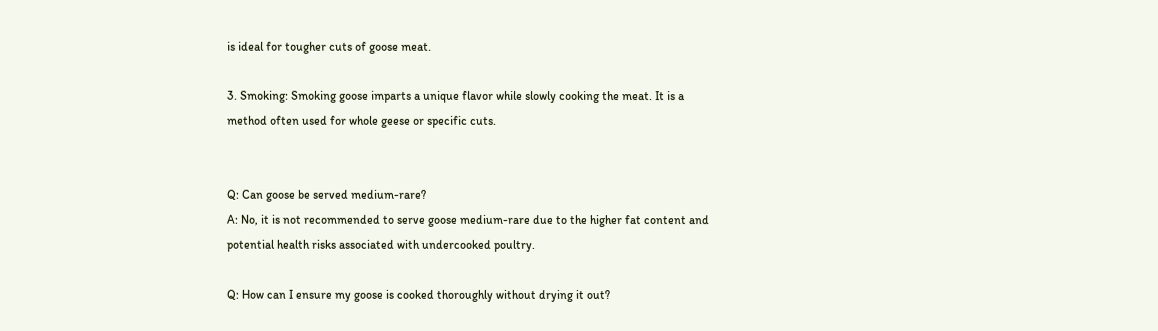is ideal for tougher cuts of goose meat.

3. Smoking: Smoking goose imparts a unique flavor while slowly cooking the meat. It is a method often used for whole geese or specific cuts.


Q: Can goose be served medium-rare?
A: No, it is not recommended to serve goose medium-rare due to the higher fat content and potential health risks associated with undercooked poultry.

Q: How can I ensure my goose is cooked thoroughly without drying it out?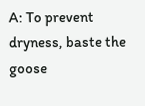A: To prevent dryness, baste the goose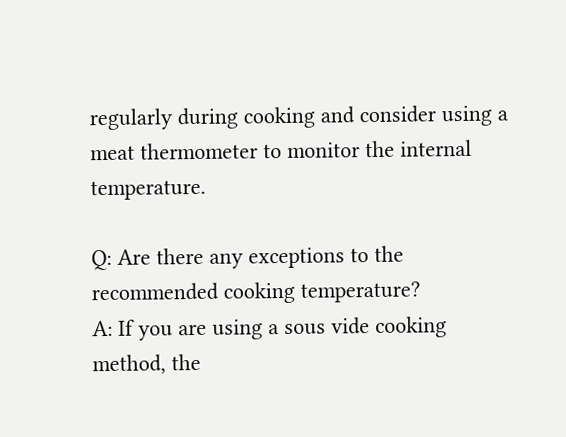regularly during cooking and consider using a meat thermometer to monitor the internal temperature.

Q: Are there any exceptions to the recommended cooking temperature?
A: If you are using a sous vide cooking method, the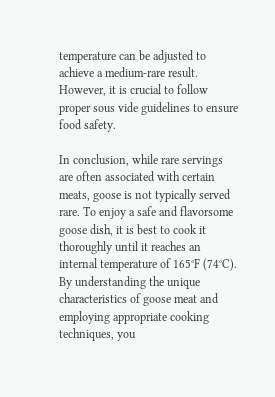temperature can be adjusted to achieve a medium-rare result. However, it is crucial to follow proper sous vide guidelines to ensure food safety.

In conclusion, while rare servings are often associated with certain meats, goose is not typically served rare. To enjoy a safe and flavorsome goose dish, it is best to cook it thoroughly until it reaches an internal temperature of 165°F (74°C). By understanding the unique characteristics of goose meat and employing appropriate cooking techniques, you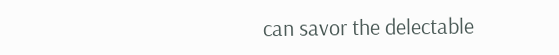can savor the delectable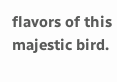flavors of this majestic bird.